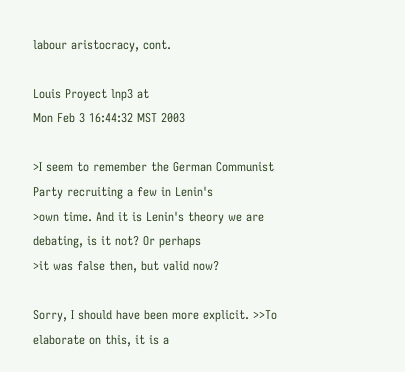labour aristocracy, cont.

Louis Proyect lnp3 at
Mon Feb 3 16:44:32 MST 2003

>I seem to remember the German Communist Party recruiting a few in Lenin's
>own time. And it is Lenin's theory we are debating, is it not? Or perhaps
>it was false then, but valid now?

Sorry, I should have been more explicit. >>To elaborate on this, it is a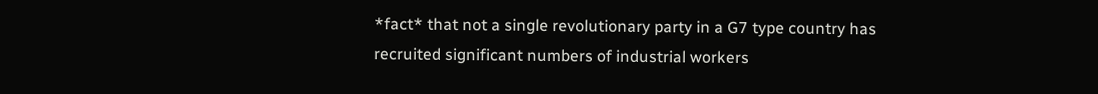*fact* that not a single revolutionary party in a G7 type country has
recruited significant numbers of industrial workers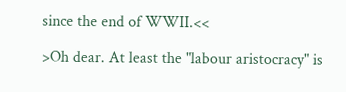since the end of WWII.<<

>Oh dear. At least the "labour aristocracy" is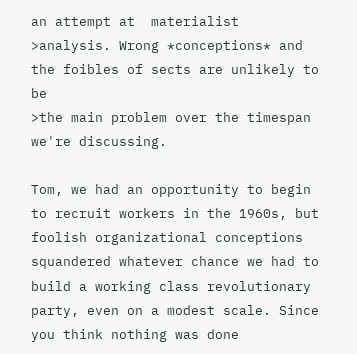an attempt at  materialist
>analysis. Wrong *conceptions* and the foibles of sects are unlikely to be
>the main problem over the timespan we're discussing.

Tom, we had an opportunity to begin to recruit workers in the 1960s, but
foolish organizational conceptions squandered whatever chance we had to
build a working class revolutionary party, even on a modest scale. Since
you think nothing was done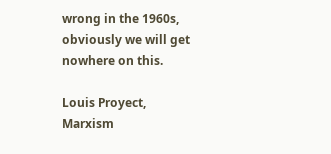wrong in the 1960s, obviously we will get
nowhere on this.

Louis Proyect, Marxism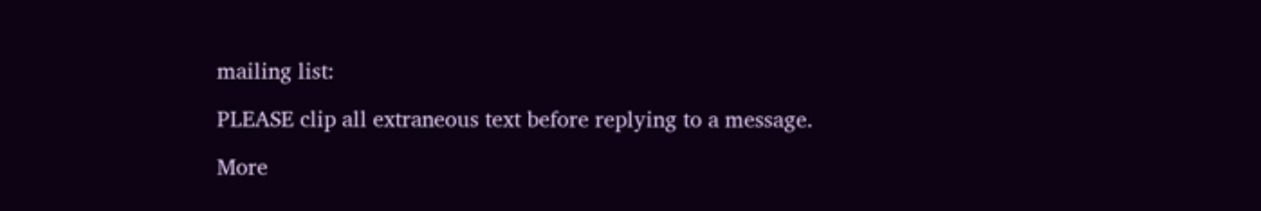mailing list:

PLEASE clip all extraneous text before replying to a message.

More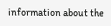information about the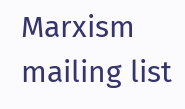Marxism mailing list